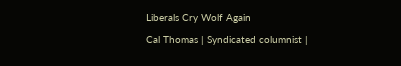Liberals Cry Wolf Again

Cal Thomas | Syndicated columnist |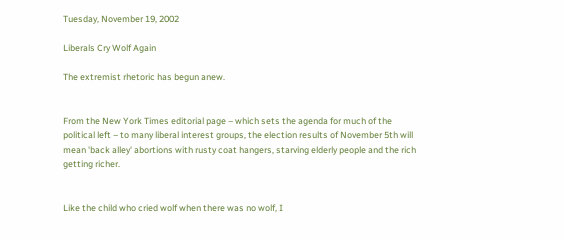Tuesday, November 19, 2002

Liberals Cry Wolf Again

The extremist rhetoric has begun anew.


From the New York Times editorial page – which sets the agenda for much of the political left – to many liberal interest groups, the election results of November 5th will mean 'back alley' abortions with rusty coat hangers, starving elderly people and the rich getting richer.


Like the child who cried wolf when there was no wolf, I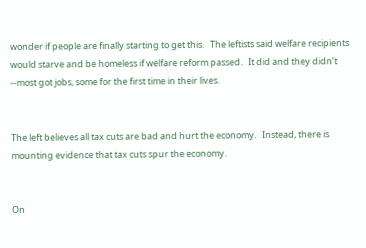wonder if people are finally starting to get this.   The leftists said welfare recipients would starve and be homeless if welfare reform passed.   It did and they didn’t --most got jobs, some for the first time in their lives.


The left believes all tax cuts are bad and hurt the economy.   Instead, there is mounting evidence that tax cuts spur the economy.


On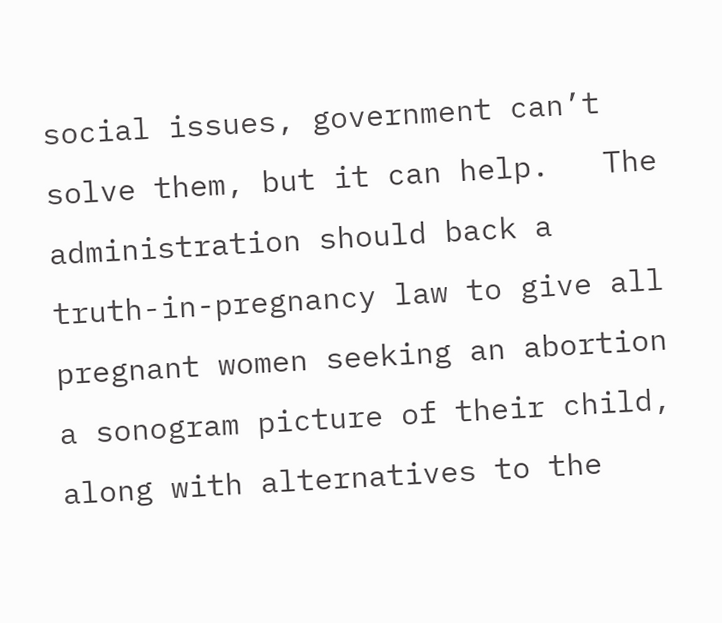social issues, government can’t solve them, but it can help.   The administration should back a truth-in-pregnancy law to give all pregnant women seeking an abortion a sonogram picture of their child, along with alternatives to the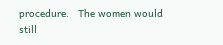procedure.   The women would still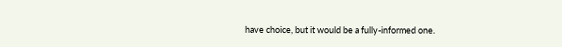have choice, but it would be a fully-informed one.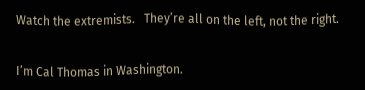Watch the extremists.   They’re all on the left, not the right.


I’m Cal Thomas in Washington.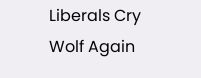Liberals Cry Wolf Again